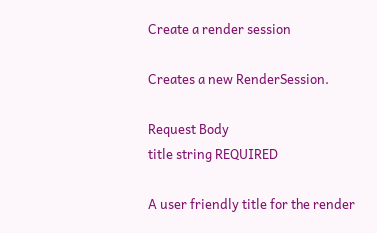Create a render session

Creates a new RenderSession.

Request Body
title string REQUIRED

A user friendly title for the render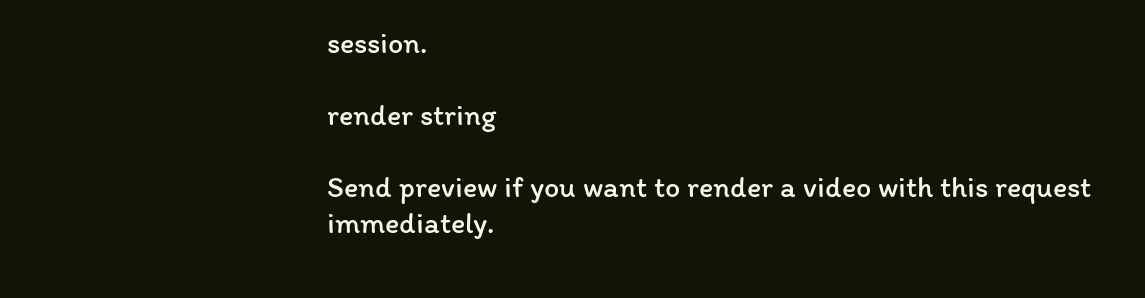session.

render string

Send preview if you want to render a video with this request immediately.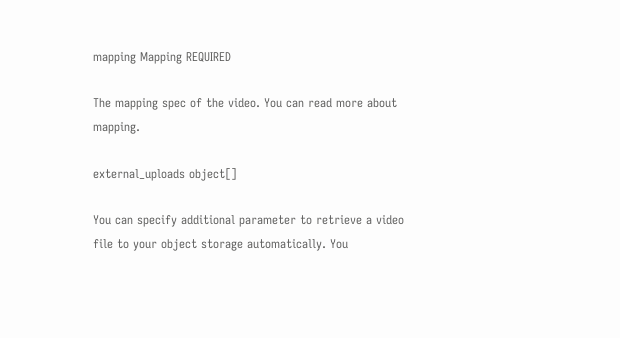mapping Mapping REQUIRED

The mapping spec of the video. You can read more about mapping.

external_uploads object[]

You can specify additional parameter to retrieve a video file to your object storage automatically. You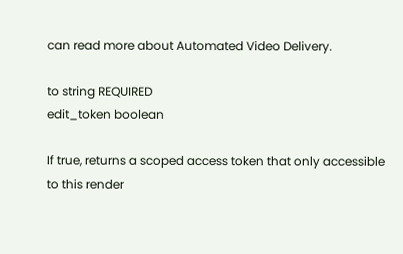can read more about Automated Video Delivery.

to string REQUIRED
edit_token boolean

If true, returns a scoped access token that only accessible to this render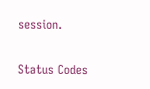session.

Status Codes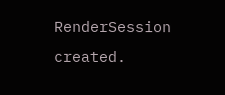RenderSession created.